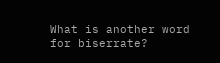What is another word for biserrate?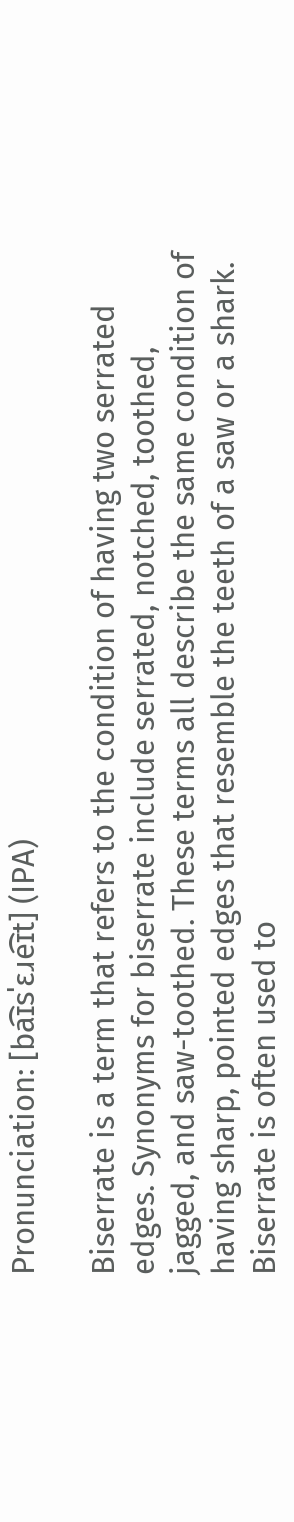Pronunciation: [ba͡ɪsˈɛɹe͡ɪt] (IPA)

Biserrate is a term that refers to the condition of having two serrated edges. Synonyms for biserrate include serrated, notched, toothed, jagged, and saw-toothed. These terms all describe the same condition of having sharp, pointed edges that resemble the teeth of a saw or a shark. Biserrate is often used to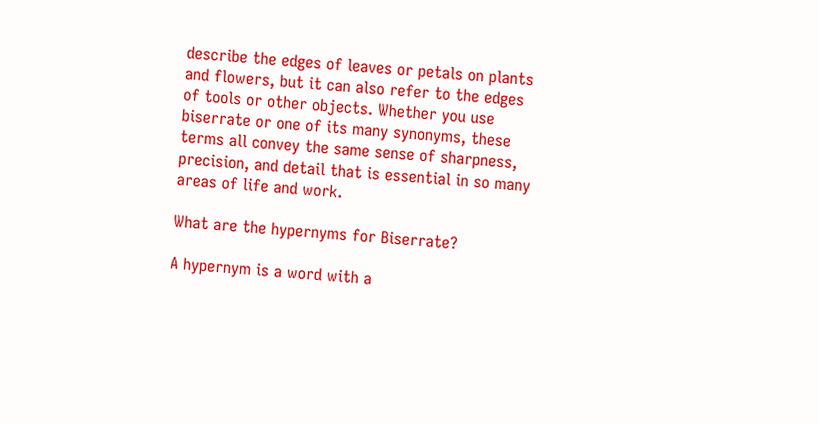describe the edges of leaves or petals on plants and flowers, but it can also refer to the edges of tools or other objects. Whether you use biserrate or one of its many synonyms, these terms all convey the same sense of sharpness, precision, and detail that is essential in so many areas of life and work.

What are the hypernyms for Biserrate?

A hypernym is a word with a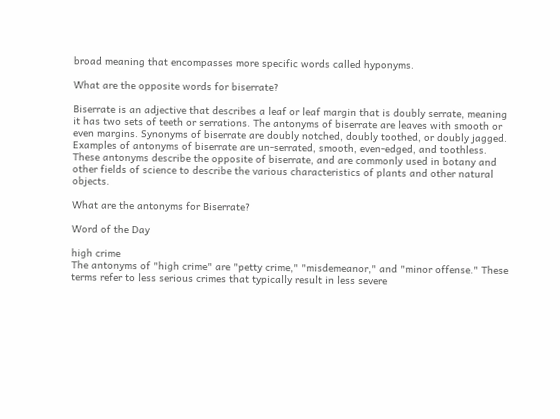broad meaning that encompasses more specific words called hyponyms.

What are the opposite words for biserrate?

Biserrate is an adjective that describes a leaf or leaf margin that is doubly serrate, meaning it has two sets of teeth or serrations. The antonyms of biserrate are leaves with smooth or even margins. Synonyms of biserrate are doubly notched, doubly toothed, or doubly jagged. Examples of antonyms of biserrate are un-serrated, smooth, even-edged, and toothless. These antonyms describe the opposite of biserrate, and are commonly used in botany and other fields of science to describe the various characteristics of plants and other natural objects.

What are the antonyms for Biserrate?

Word of the Day

high crime
The antonyms of "high crime" are "petty crime," "misdemeanor," and "minor offense." These terms refer to less serious crimes that typically result in less severe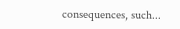consequences, such...